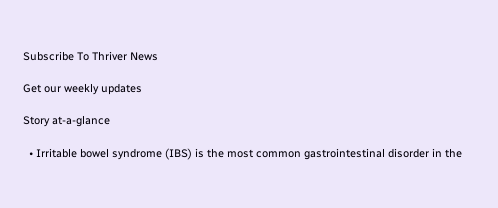Subscribe To Thriver News

Get our weekly updates

Story at-a-glance

  • Irritable bowel syndrome (IBS) is the most common gastrointestinal disorder in the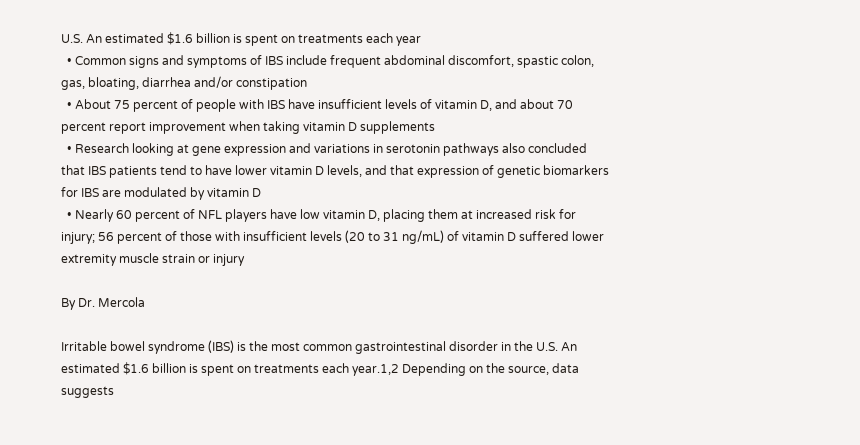U.S. An estimated $1.6 billion is spent on treatments each year
  • Common signs and symptoms of IBS include frequent abdominal discomfort, spastic colon, gas, bloating, diarrhea and/or constipation
  • About 75 percent of people with IBS have insufficient levels of vitamin D, and about 70 percent report improvement when taking vitamin D supplements
  • Research looking at gene expression and variations in serotonin pathways also concluded that IBS patients tend to have lower vitamin D levels, and that expression of genetic biomarkers for IBS are modulated by vitamin D
  • Nearly 60 percent of NFL players have low vitamin D, placing them at increased risk for injury; 56 percent of those with insufficient levels (20 to 31 ng/mL) of vitamin D suffered lower extremity muscle strain or injury

By Dr. Mercola

Irritable bowel syndrome (IBS) is the most common gastrointestinal disorder in the U.S. An estimated $1.6 billion is spent on treatments each year.1,2 Depending on the source, data suggests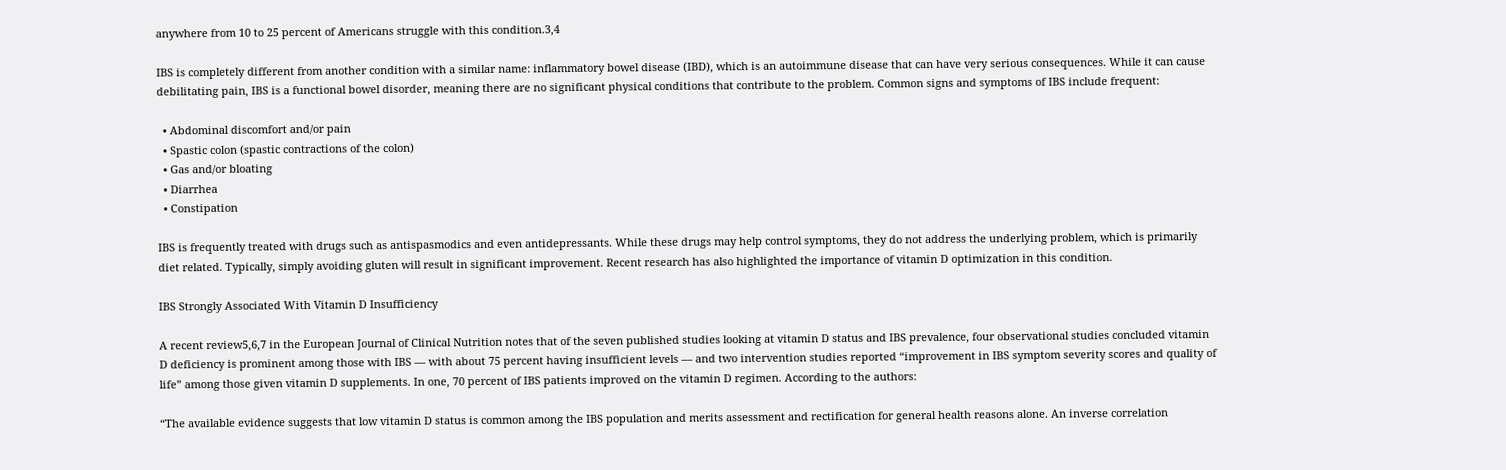anywhere from 10 to 25 percent of Americans struggle with this condition.3,4

IBS is completely different from another condition with a similar name: inflammatory bowel disease (IBD), which is an autoimmune disease that can have very serious consequences. While it can cause debilitating pain, IBS is a functional bowel disorder, meaning there are no significant physical conditions that contribute to the problem. Common signs and symptoms of IBS include frequent:

  • Abdominal discomfort and/or pain
  • Spastic colon (spastic contractions of the colon)
  • Gas and/or bloating
  • Diarrhea
  • Constipation

IBS is frequently treated with drugs such as antispasmodics and even antidepressants. While these drugs may help control symptoms, they do not address the underlying problem, which is primarily diet related. Typically, simply avoiding gluten will result in significant improvement. Recent research has also highlighted the importance of vitamin D optimization in this condition.

IBS Strongly Associated With Vitamin D Insufficiency

A recent review5,6,7 in the European Journal of Clinical Nutrition notes that of the seven published studies looking at vitamin D status and IBS prevalence, four observational studies concluded vitamin D deficiency is prominent among those with IBS — with about 75 percent having insufficient levels — and two intervention studies reported “improvement in IBS symptom severity scores and quality of life” among those given vitamin D supplements. In one, 70 percent of IBS patients improved on the vitamin D regimen. According to the authors:

“The available evidence suggests that low vitamin D status is common among the IBS population and merits assessment and rectification for general health reasons alone. An inverse correlation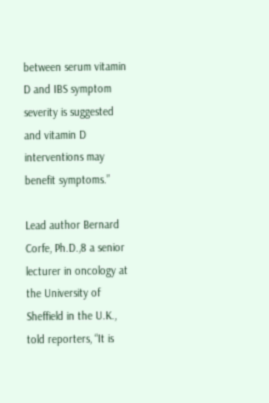between serum vitamin D and IBS symptom severity is suggested and vitamin D interventions may benefit symptoms.”

Lead author Bernard Corfe, Ph.D.,8 a senior lecturer in oncology at the University of Sheffield in the U.K., told reporters, “It is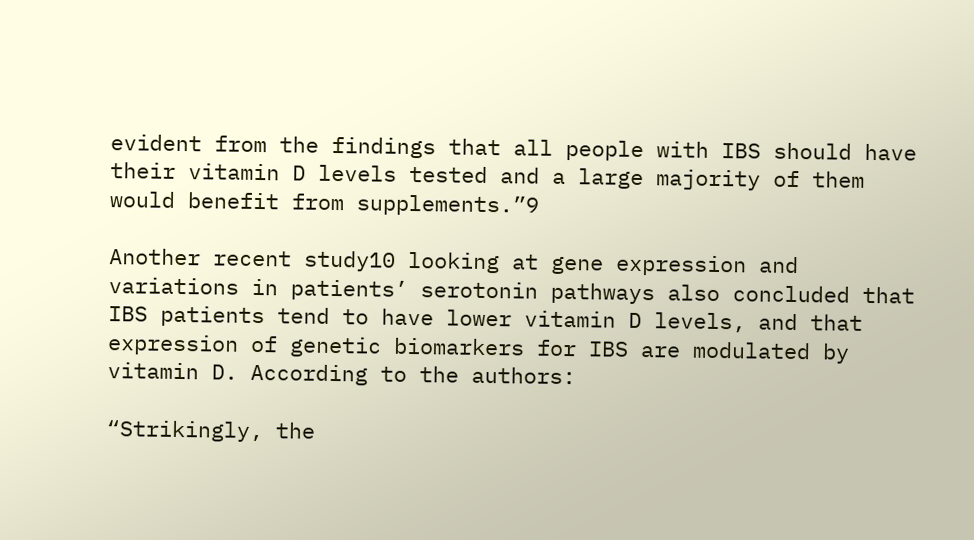evident from the findings that all people with IBS should have their vitamin D levels tested and a large majority of them would benefit from supplements.”9

Another recent study10 looking at gene expression and variations in patients’ serotonin pathways also concluded that IBS patients tend to have lower vitamin D levels, and that expression of genetic biomarkers for IBS are modulated by vitamin D. According to the authors:

“Strikingly, the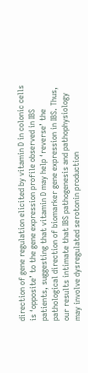direction of gene regulation elicited by vitamin D in colonic cells is ‘opposite’ to the gene expression profile observed in IBS patients, suggesting that vitamin D may help ‘reverse’ the pathological direction of biomarker gene expression in IBS. Thus, our results intimate that IBS pathogenesis and pathophysiology may involve dysregulated serotonin production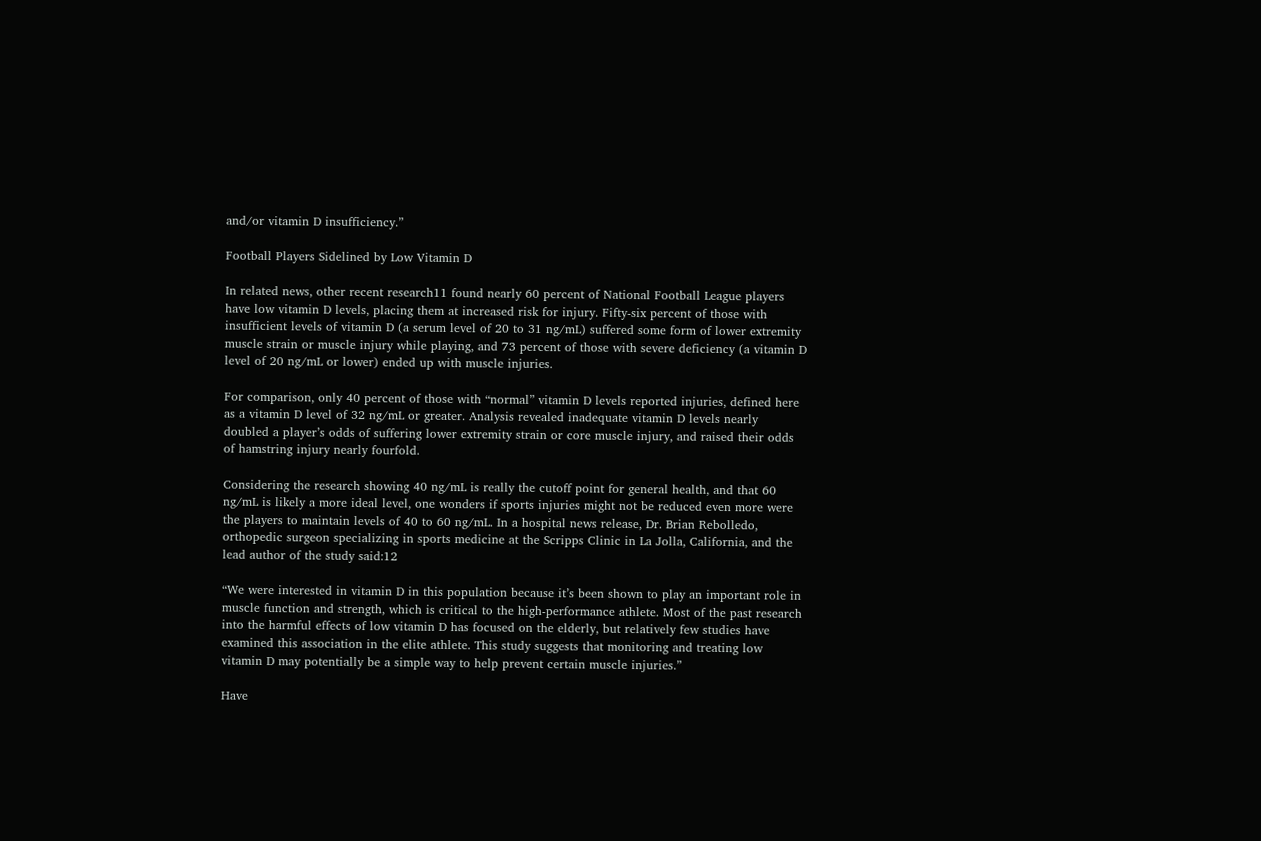and/or vitamin D insufficiency.”

Football Players Sidelined by Low Vitamin D

In related news, other recent research11 found nearly 60 percent of National Football League players have low vitamin D levels, placing them at increased risk for injury. Fifty-six percent of those with insufficient levels of vitamin D (a serum level of 20 to 31 ng/mL) suffered some form of lower extremity muscle strain or muscle injury while playing, and 73 percent of those with severe deficiency (a vitamin D level of 20 ng/mL or lower) ended up with muscle injuries.

For comparison, only 40 percent of those with “normal” vitamin D levels reported injuries, defined here as a vitamin D level of 32 ng/mL or greater. Analysis revealed inadequate vitamin D levels nearly doubled a player’s odds of suffering lower extremity strain or core muscle injury, and raised their odds of hamstring injury nearly fourfold.

Considering the research showing 40 ng/mL is really the cutoff point for general health, and that 60 ng/mL is likely a more ideal level, one wonders if sports injuries might not be reduced even more were the players to maintain levels of 40 to 60 ng/mL. In a hospital news release, Dr. Brian Rebolledo, orthopedic surgeon specializing in sports medicine at the Scripps Clinic in La Jolla, California, and the lead author of the study said:12

“We were interested in vitamin D in this population because it’s been shown to play an important role in muscle function and strength, which is critical to the high-performance athlete. Most of the past research into the harmful effects of low vitamin D has focused on the elderly, but relatively few studies have examined this association in the elite athlete. This study suggests that monitoring and treating low vitamin D may potentially be a simple way to help prevent certain muscle injuries.”

Have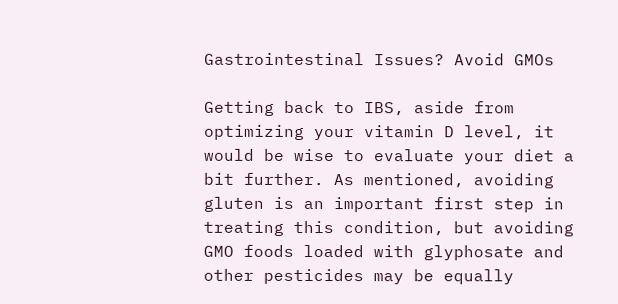Gastrointestinal Issues? Avoid GMOs

Getting back to IBS, aside from optimizing your vitamin D level, it would be wise to evaluate your diet a bit further. As mentioned, avoiding gluten is an important first step in treating this condition, but avoiding GMO foods loaded with glyphosate and other pesticides may be equally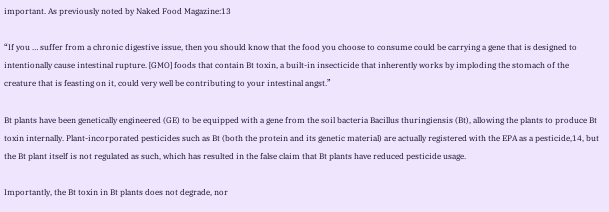important. As previously noted by Naked Food Magazine:13

“If you … suffer from a chronic digestive issue, then you should know that the food you choose to consume could be carrying a gene that is designed to intentionally cause intestinal rupture. [GMO] foods that contain Bt toxin, a built-in insecticide that inherently works by imploding the stomach of the creature that is feasting on it, could very well be contributing to your intestinal angst.”

Bt plants have been genetically engineered (GE) to be equipped with a gene from the soil bacteria Bacillus thuringiensis (Bt), allowing the plants to produce Bt toxin internally. Plant-incorporated pesticides such as Bt (both the protein and its genetic material) are actually registered with the EPA as a pesticide,14, but the Bt plant itself is not regulated as such, which has resulted in the false claim that Bt plants have reduced pesticide usage.

Importantly, the Bt toxin in Bt plants does not degrade, nor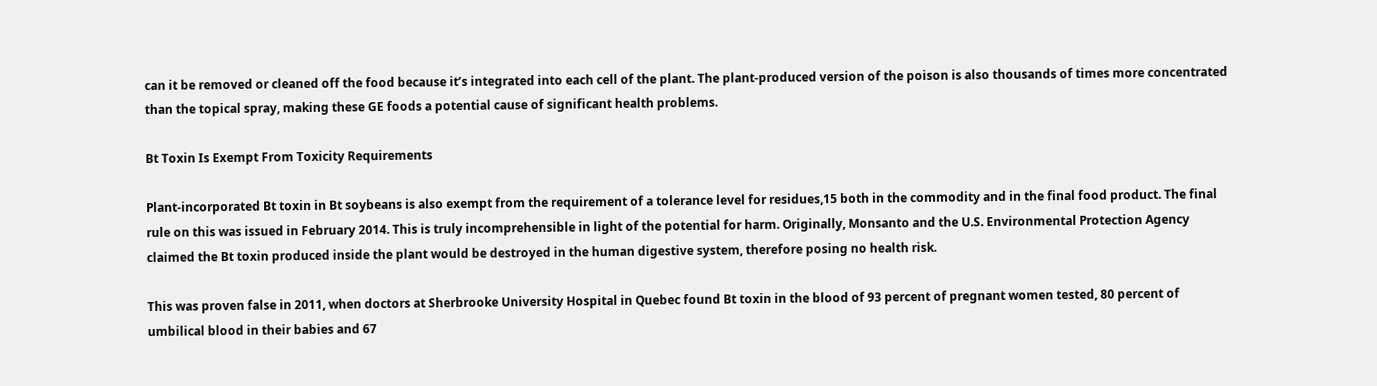can it be removed or cleaned off the food because it’s integrated into each cell of the plant. The plant-produced version of the poison is also thousands of times more concentrated than the topical spray, making these GE foods a potential cause of significant health problems.

Bt Toxin Is Exempt From Toxicity Requirements

Plant-incorporated Bt toxin in Bt soybeans is also exempt from the requirement of a tolerance level for residues,15 both in the commodity and in the final food product. The final rule on this was issued in February 2014. This is truly incomprehensible in light of the potential for harm. Originally, Monsanto and the U.S. Environmental Protection Agency claimed the Bt toxin produced inside the plant would be destroyed in the human digestive system, therefore posing no health risk.

This was proven false in 2011, when doctors at Sherbrooke University Hospital in Quebec found Bt toxin in the blood of 93 percent of pregnant women tested, 80 percent of umbilical blood in their babies and 67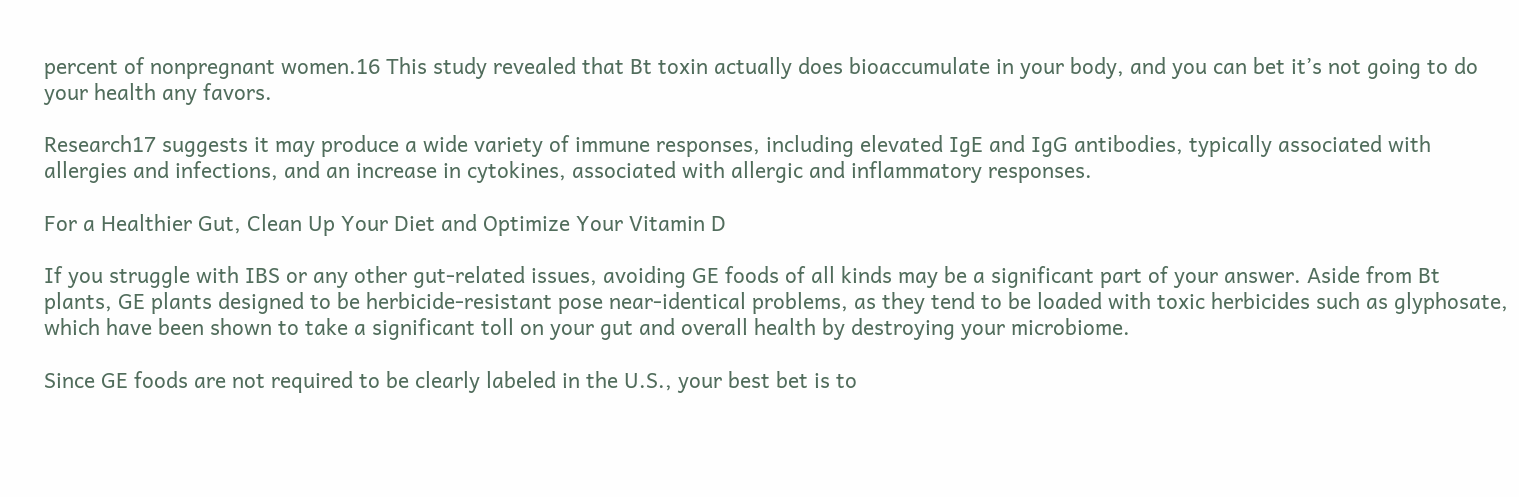percent of nonpregnant women.16 This study revealed that Bt toxin actually does bioaccumulate in your body, and you can bet it’s not going to do your health any favors.

Research17 suggests it may produce a wide variety of immune responses, including elevated IgE and IgG antibodies, typically associated with allergies and infections, and an increase in cytokines, associated with allergic and inflammatory responses.

For a Healthier Gut, Clean Up Your Diet and Optimize Your Vitamin D

If you struggle with IBS or any other gut-related issues, avoiding GE foods of all kinds may be a significant part of your answer. Aside from Bt plants, GE plants designed to be herbicide-resistant pose near-identical problems, as they tend to be loaded with toxic herbicides such as glyphosate, which have been shown to take a significant toll on your gut and overall health by destroying your microbiome.

Since GE foods are not required to be clearly labeled in the U.S., your best bet is to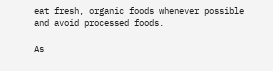eat fresh, organic foods whenever possible and avoid processed foods.

As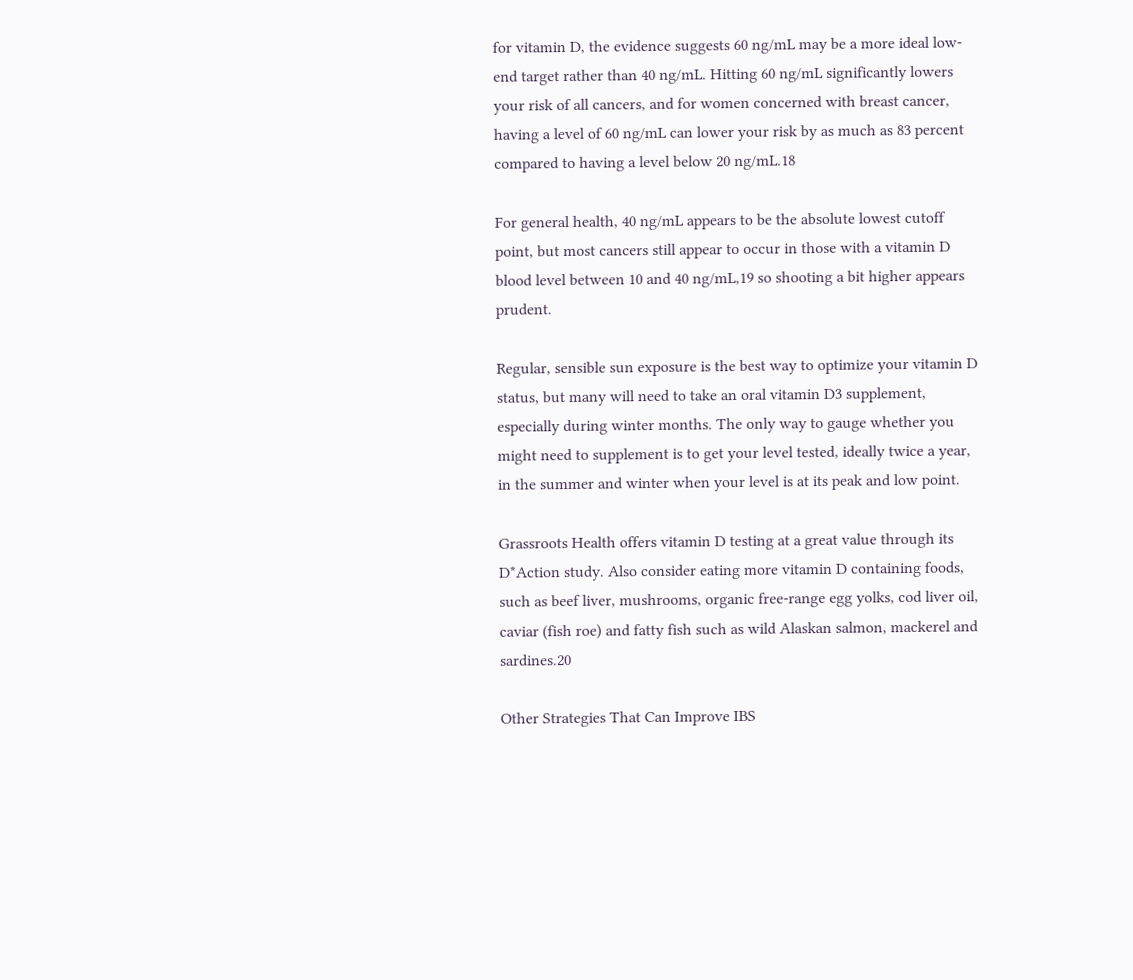for vitamin D, the evidence suggests 60 ng/mL may be a more ideal low-end target rather than 40 ng/mL. Hitting 60 ng/mL significantly lowers your risk of all cancers, and for women concerned with breast cancer, having a level of 60 ng/mL can lower your risk by as much as 83 percent compared to having a level below 20 ng/mL.18

For general health, 40 ng/mL appears to be the absolute lowest cutoff point, but most cancers still appear to occur in those with a vitamin D blood level between 10 and 40 ng/mL,19 so shooting a bit higher appears prudent.

Regular, sensible sun exposure is the best way to optimize your vitamin D status, but many will need to take an oral vitamin D3 supplement, especially during winter months. The only way to gauge whether you might need to supplement is to get your level tested, ideally twice a year, in the summer and winter when your level is at its peak and low point.

Grassroots Health offers vitamin D testing at a great value through its D*Action study. Also consider eating more vitamin D containing foods, such as beef liver, mushrooms, organic free-range egg yolks, cod liver oil, caviar (fish roe) and fatty fish such as wild Alaskan salmon, mackerel and sardines.20

Other Strategies That Can Improve IBS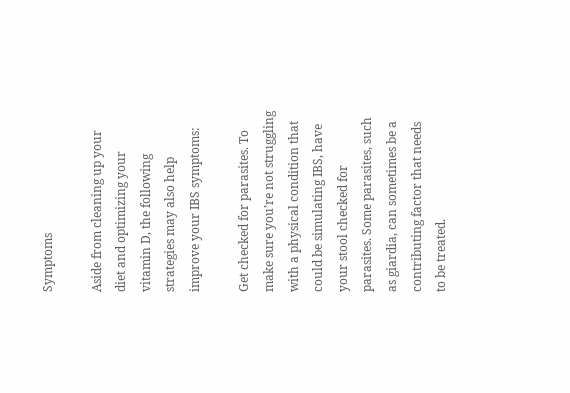Symptoms

Aside from cleaning up your diet and optimizing your vitamin D, the following strategies may also help improve your IBS symptoms:

Get checked for parasites. To make sure you’re not struggling with a physical condition that could be simulating IBS, have your stool checked for parasites. Some parasites, such as giardia, can sometimes be a contributing factor that needs to be treated.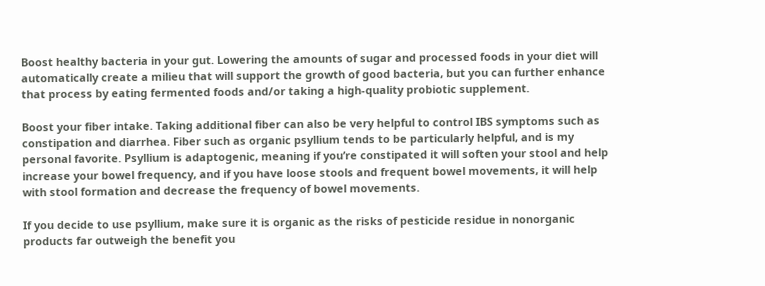Boost healthy bacteria in your gut. Lowering the amounts of sugar and processed foods in your diet will automatically create a milieu that will support the growth of good bacteria, but you can further enhance that process by eating fermented foods and/or taking a high-quality probiotic supplement.

Boost your fiber intake. Taking additional fiber can also be very helpful to control IBS symptoms such as constipation and diarrhea. Fiber such as organic psyllium tends to be particularly helpful, and is my personal favorite. Psyllium is adaptogenic, meaning if you’re constipated it will soften your stool and help increase your bowel frequency, and if you have loose stools and frequent bowel movements, it will help with stool formation and decrease the frequency of bowel movements.

If you decide to use psyllium, make sure it is organic as the risks of pesticide residue in nonorganic products far outweigh the benefit you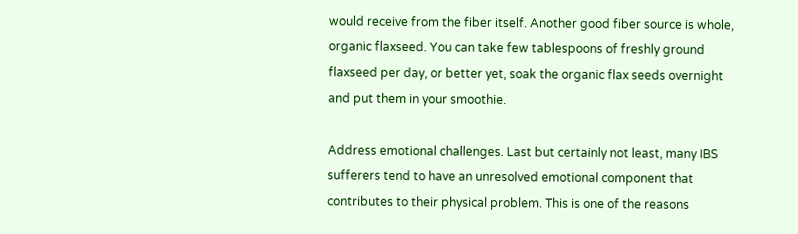would receive from the fiber itself. Another good fiber source is whole, organic flaxseed. You can take few tablespoons of freshly ground flaxseed per day, or better yet, soak the organic flax seeds overnight and put them in your smoothie.

Address emotional challenges. Last but certainly not least, many IBS sufferers tend to have an unresolved emotional component that contributes to their physical problem. This is one of the reasons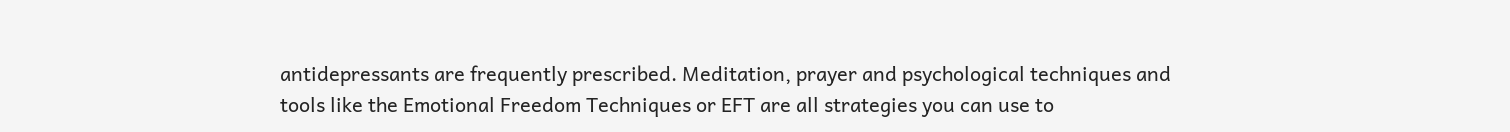antidepressants are frequently prescribed. Meditation, prayer and psychological techniques and tools like the Emotional Freedom Techniques or EFT are all strategies you can use to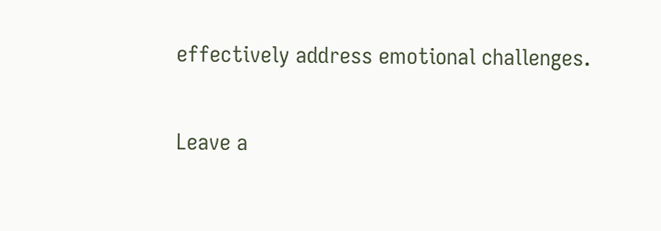effectively address emotional challenges.

Leave a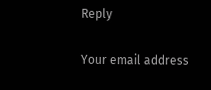Reply

Your email address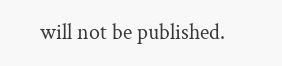will not be published.